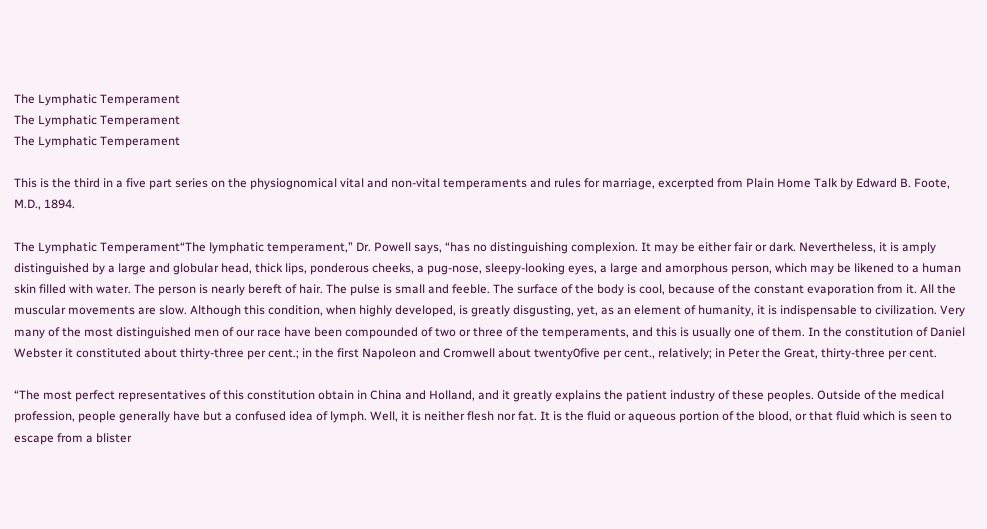The Lymphatic Temperament
The Lymphatic Temperament
The Lymphatic Temperament

This is the third in a five part series on the physiognomical vital and non-vital temperaments and rules for marriage, excerpted from Plain Home Talk by Edward B. Foote, M.D., 1894.

The Lymphatic Temperament“The lymphatic temperament,” Dr. Powell says, “has no distinguishing complexion. It may be either fair or dark. Nevertheless, it is amply distinguished by a large and globular head, thick lips, ponderous cheeks, a pug-nose, sleepy-looking eyes, a large and amorphous person, which may be likened to a human skin filled with water. The person is nearly bereft of hair. The pulse is small and feeble. The surface of the body is cool, because of the constant evaporation from it. All the muscular movements are slow. Although this condition, when highly developed, is greatly disgusting, yet, as an element of humanity, it is indispensable to civilization. Very many of the most distinguished men of our race have been compounded of two or three of the temperaments, and this is usually one of them. In the constitution of Daniel Webster it constituted about thirty-three per cent.; in the first Napoleon and Cromwell about twenty0five per cent., relatively; in Peter the Great, thirty-three per cent.

“The most perfect representatives of this constitution obtain in China and Holland, and it greatly explains the patient industry of these peoples. Outside of the medical profession, people generally have but a confused idea of lymph. Well, it is neither flesh nor fat. It is the fluid or aqueous portion of the blood, or that fluid which is seen to escape from a blister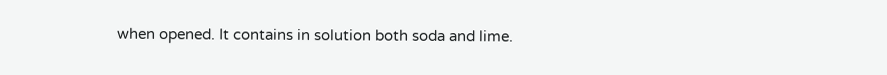when opened. It contains in solution both soda and lime.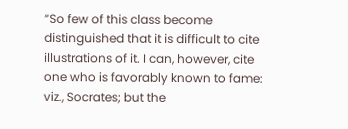“So few of this class become distinguished that it is difficult to cite illustrations of it. I can, however, cite one who is favorably known to fame: viz., Socrates; but the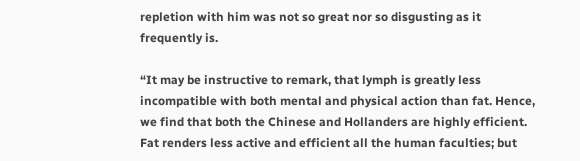repletion with him was not so great nor so disgusting as it frequently is.

“It may be instructive to remark, that lymph is greatly less incompatible with both mental and physical action than fat. Hence, we find that both the Chinese and Hollanders are highly efficient. Fat renders less active and efficient all the human faculties; but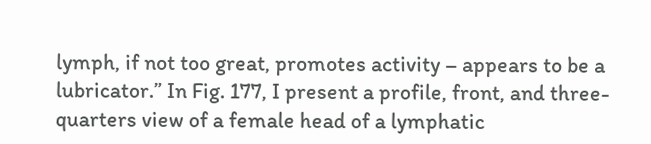lymph, if not too great, promotes activity – appears to be a lubricator.” In Fig. 177, I present a profile, front, and three-quarters view of a female head of a lymphatic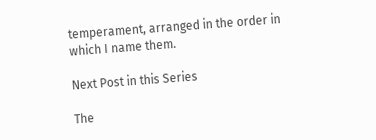temperament, arranged in the order in which I name them.

Next Post in this Series

The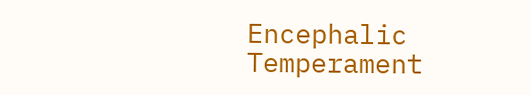Encephalic Temperament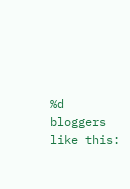%d bloggers like this: